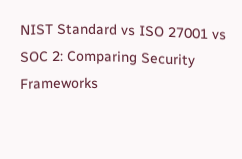NIST Standard vs ISO 27001 vs SOC 2: Comparing Security Frameworks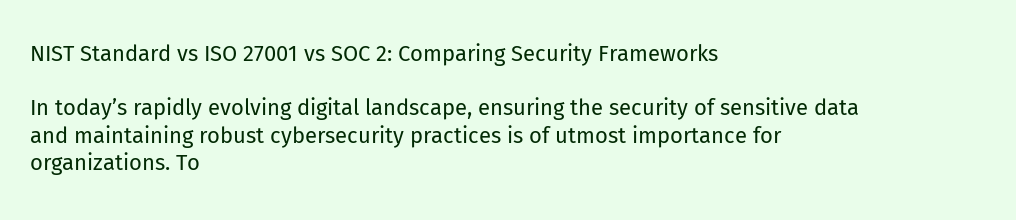NIST Standard vs ISO 27001 vs SOC 2: Comparing Security Frameworks

In today’s rapidly evolving digital landscape, ensuring the security of sensitive data and maintaining robust cybersecurity practices is of utmost importance for organizations. To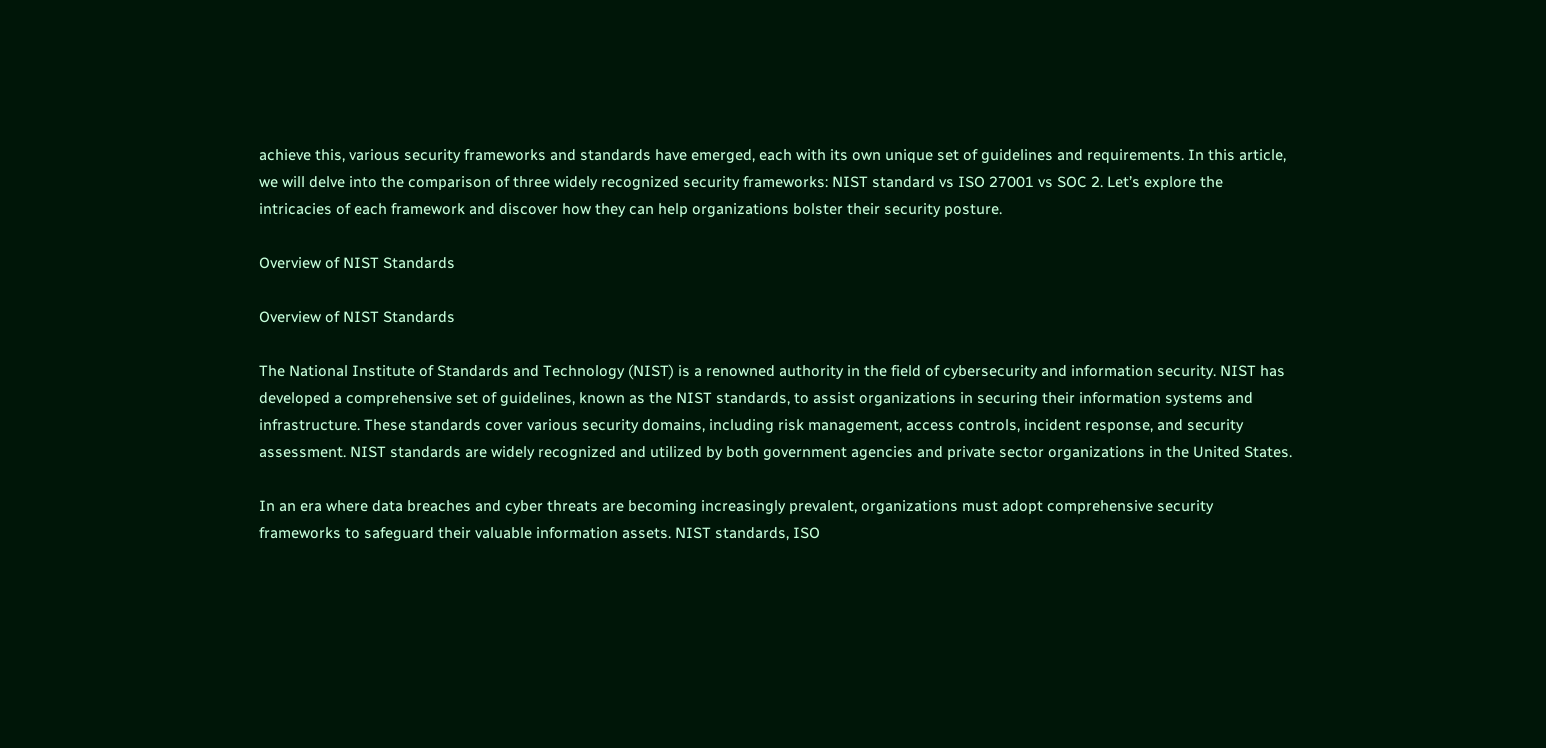achieve this, various security frameworks and standards have emerged, each with its own unique set of guidelines and requirements. In this article, we will delve into the comparison of three widely recognized security frameworks: NIST standard vs ISO 27001 vs SOC 2. Let’s explore the intricacies of each framework and discover how they can help organizations bolster their security posture.

Overview of NIST Standards

Overview of NIST Standards

The National Institute of Standards and Technology (NIST) is a renowned authority in the field of cybersecurity and information security. NIST has developed a comprehensive set of guidelines, known as the NIST standards, to assist organizations in securing their information systems and infrastructure. These standards cover various security domains, including risk management, access controls, incident response, and security assessment. NIST standards are widely recognized and utilized by both government agencies and private sector organizations in the United States.

In an era where data breaches and cyber threats are becoming increasingly prevalent, organizations must adopt comprehensive security frameworks to safeguard their valuable information assets. NIST standards, ISO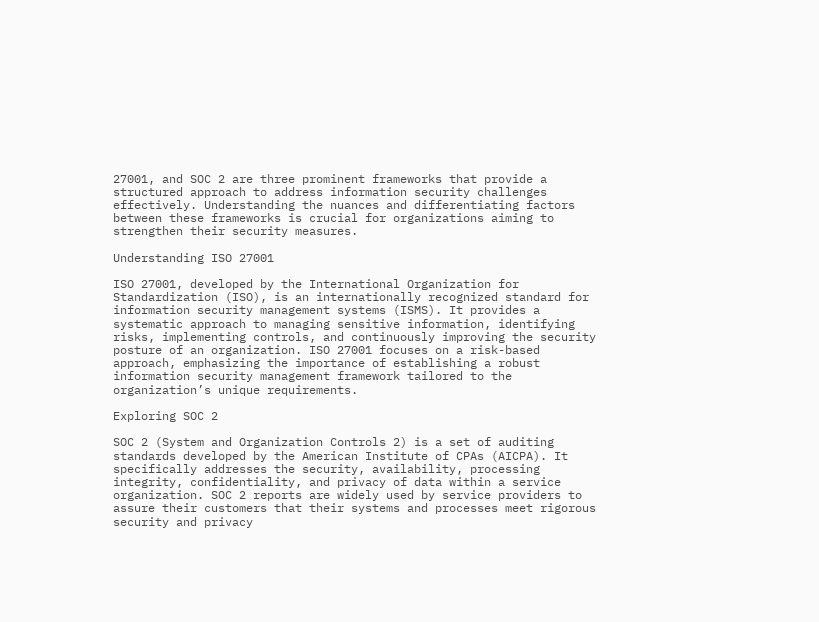27001, and SOC 2 are three prominent frameworks that provide a structured approach to address information security challenges effectively. Understanding the nuances and differentiating factors between these frameworks is crucial for organizations aiming to strengthen their security measures.

Understanding ISO 27001

ISO 27001, developed by the International Organization for Standardization (ISO), is an internationally recognized standard for information security management systems (ISMS). It provides a systematic approach to managing sensitive information, identifying risks, implementing controls, and continuously improving the security posture of an organization. ISO 27001 focuses on a risk-based approach, emphasizing the importance of establishing a robust information security management framework tailored to the organization’s unique requirements.

Exploring SOC 2

SOC 2 (System and Organization Controls 2) is a set of auditing standards developed by the American Institute of CPAs (AICPA). It specifically addresses the security, availability, processing integrity, confidentiality, and privacy of data within a service organization. SOC 2 reports are widely used by service providers to assure their customers that their systems and processes meet rigorous security and privacy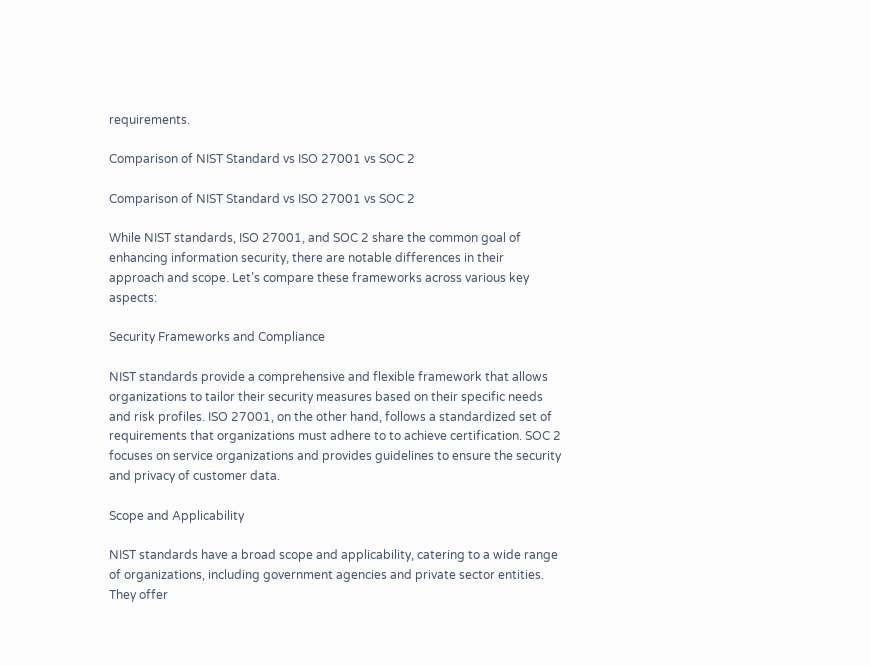requirements.

Comparison of NIST Standard vs ISO 27001 vs SOC 2

Comparison of NIST Standard vs ISO 27001 vs SOC 2

While NIST standards, ISO 27001, and SOC 2 share the common goal of enhancing information security, there are notable differences in their approach and scope. Let’s compare these frameworks across various key aspects:

Security Frameworks and Compliance

NIST standards provide a comprehensive and flexible framework that allows organizations to tailor their security measures based on their specific needs and risk profiles. ISO 27001, on the other hand, follows a standardized set of requirements that organizations must adhere to to achieve certification. SOC 2 focuses on service organizations and provides guidelines to ensure the security and privacy of customer data.

Scope and Applicability

NIST standards have a broad scope and applicability, catering to a wide range of organizations, including government agencies and private sector entities. They offer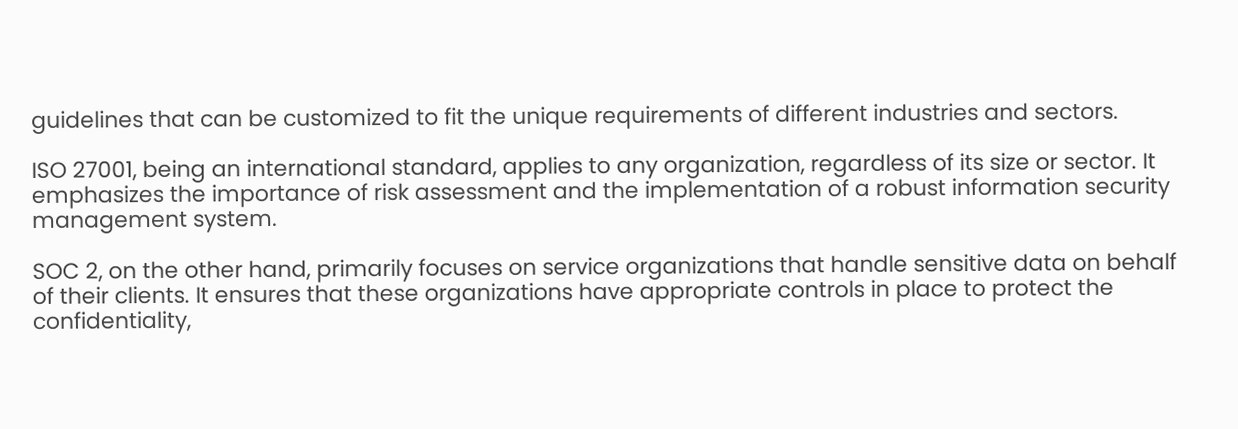guidelines that can be customized to fit the unique requirements of different industries and sectors.

ISO 27001, being an international standard, applies to any organization, regardless of its size or sector. It emphasizes the importance of risk assessment and the implementation of a robust information security management system.

SOC 2, on the other hand, primarily focuses on service organizations that handle sensitive data on behalf of their clients. It ensures that these organizations have appropriate controls in place to protect the confidentiality,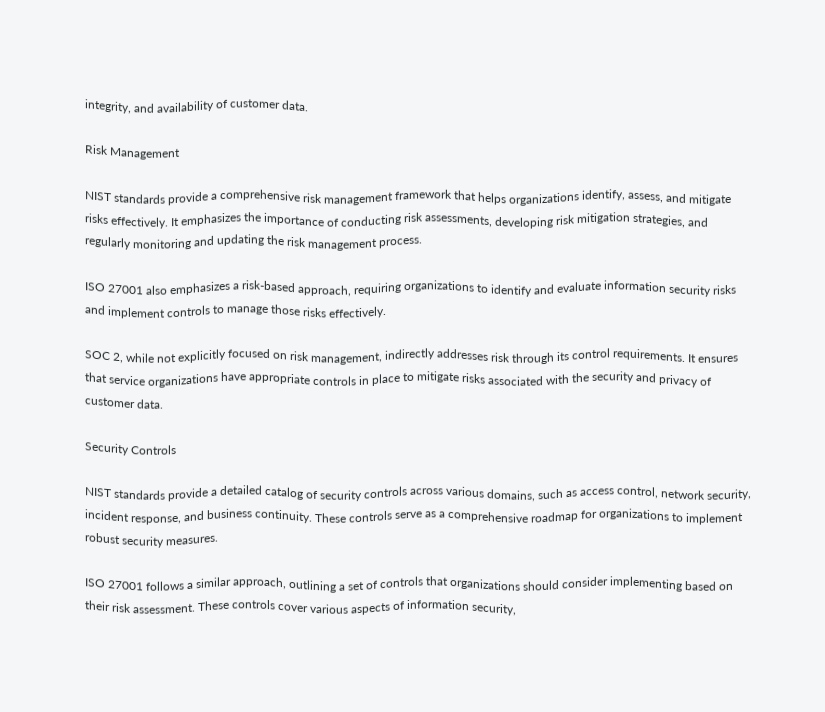integrity, and availability of customer data.

Risk Management

NIST standards provide a comprehensive risk management framework that helps organizations identify, assess, and mitigate risks effectively. It emphasizes the importance of conducting risk assessments, developing risk mitigation strategies, and regularly monitoring and updating the risk management process.

ISO 27001 also emphasizes a risk-based approach, requiring organizations to identify and evaluate information security risks and implement controls to manage those risks effectively.

SOC 2, while not explicitly focused on risk management, indirectly addresses risk through its control requirements. It ensures that service organizations have appropriate controls in place to mitigate risks associated with the security and privacy of customer data.

Security Controls

NIST standards provide a detailed catalog of security controls across various domains, such as access control, network security, incident response, and business continuity. These controls serve as a comprehensive roadmap for organizations to implement robust security measures.

ISO 27001 follows a similar approach, outlining a set of controls that organizations should consider implementing based on their risk assessment. These controls cover various aspects of information security,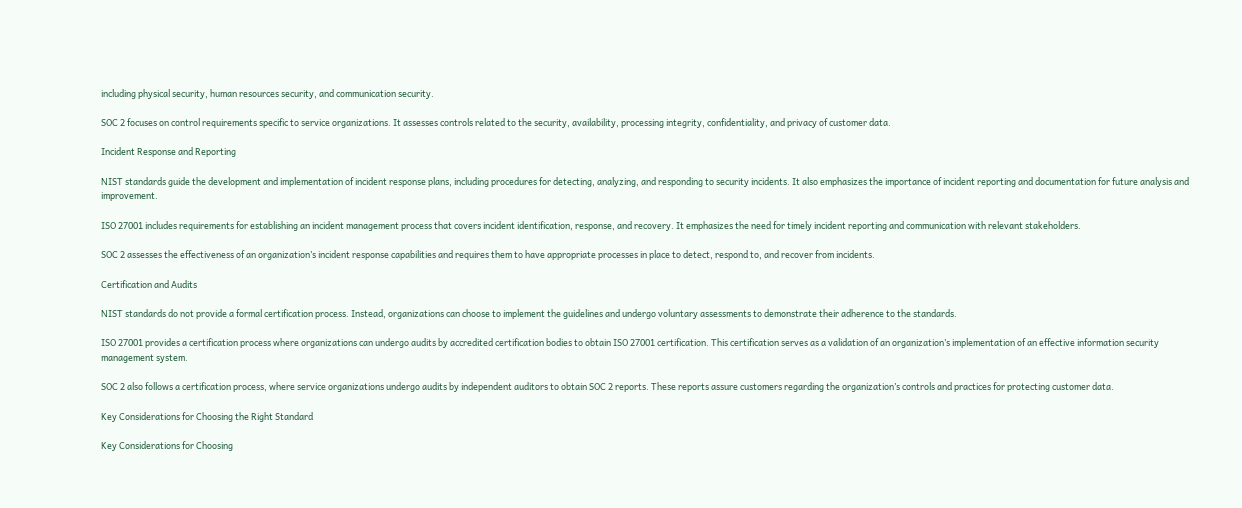including physical security, human resources security, and communication security.

SOC 2 focuses on control requirements specific to service organizations. It assesses controls related to the security, availability, processing integrity, confidentiality, and privacy of customer data.

Incident Response and Reporting

NIST standards guide the development and implementation of incident response plans, including procedures for detecting, analyzing, and responding to security incidents. It also emphasizes the importance of incident reporting and documentation for future analysis and improvement.

ISO 27001 includes requirements for establishing an incident management process that covers incident identification, response, and recovery. It emphasizes the need for timely incident reporting and communication with relevant stakeholders.

SOC 2 assesses the effectiveness of an organization’s incident response capabilities and requires them to have appropriate processes in place to detect, respond to, and recover from incidents.

Certification and Audits

NIST standards do not provide a formal certification process. Instead, organizations can choose to implement the guidelines and undergo voluntary assessments to demonstrate their adherence to the standards.

ISO 27001 provides a certification process where organizations can undergo audits by accredited certification bodies to obtain ISO 27001 certification. This certification serves as a validation of an organization’s implementation of an effective information security management system.

SOC 2 also follows a certification process, where service organizations undergo audits by independent auditors to obtain SOC 2 reports. These reports assure customers regarding the organization’s controls and practices for protecting customer data.

Key Considerations for Choosing the Right Standard

Key Considerations for Choosing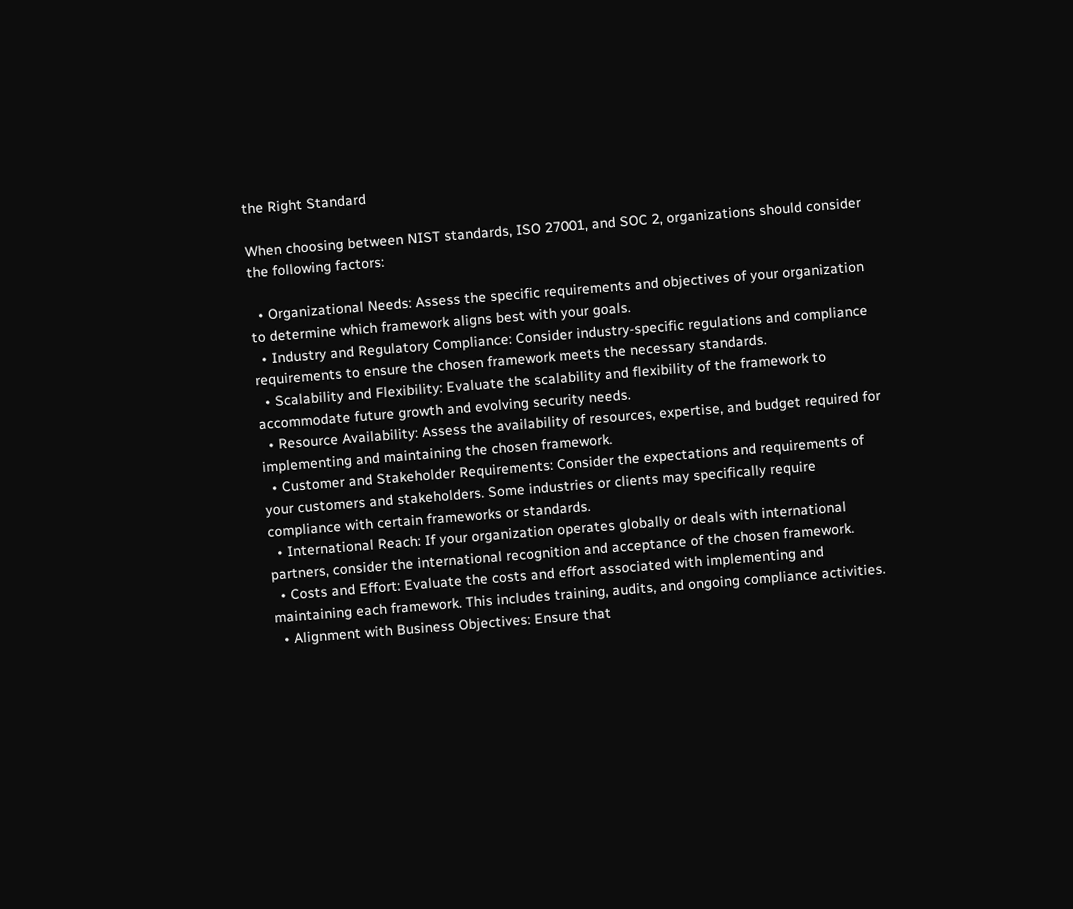the Right Standard

When choosing between NIST standards, ISO 27001, and SOC 2, organizations should consider the following factors:

  • Organizational Needs: Assess the specific requirements and objectives of your organization to determine which framework aligns best with your goals.
  • Industry and Regulatory Compliance: Consider industry-specific regulations and compliance requirements to ensure the chosen framework meets the necessary standards.
  • Scalability and Flexibility: Evaluate the scalability and flexibility of the framework to accommodate future growth and evolving security needs.
  • Resource Availability: Assess the availability of resources, expertise, and budget required for implementing and maintaining the chosen framework.
  • Customer and Stakeholder Requirements: Consider the expectations and requirements of your customers and stakeholders. Some industries or clients may specifically require compliance with certain frameworks or standards.
  • International Reach: If your organization operates globally or deals with international partners, consider the international recognition and acceptance of the chosen framework.
  • Costs and Effort: Evaluate the costs and effort associated with implementing and maintaining each framework. This includes training, audits, and ongoing compliance activities.
  • Alignment with Business Objectives: Ensure that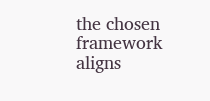the chosen framework aligns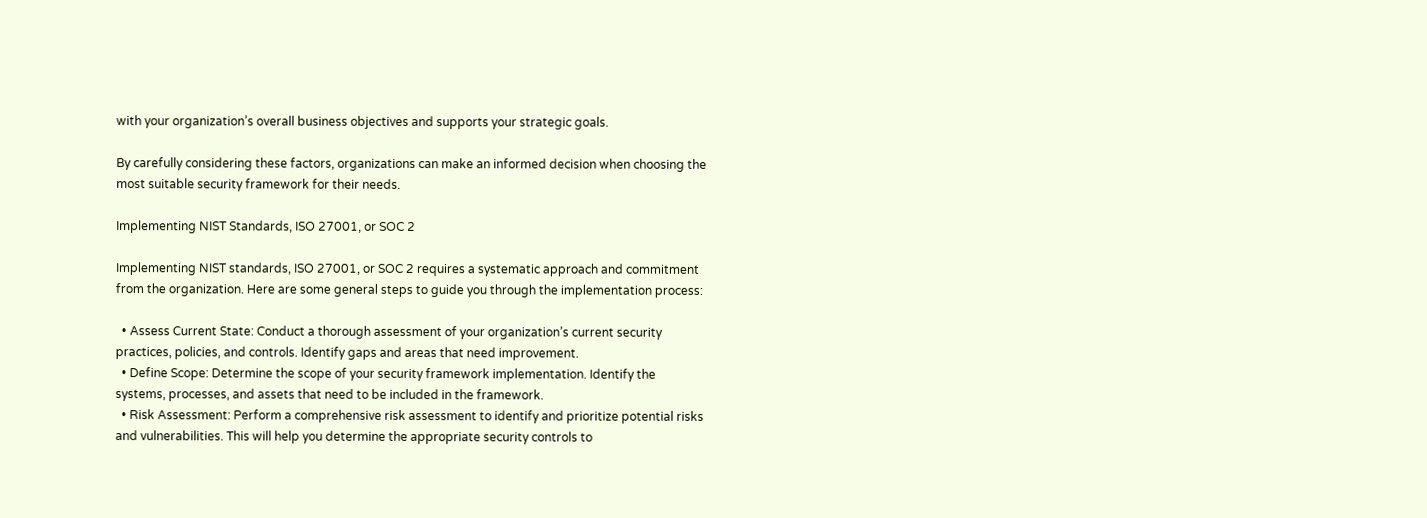with your organization’s overall business objectives and supports your strategic goals.

By carefully considering these factors, organizations can make an informed decision when choosing the most suitable security framework for their needs.

Implementing NIST Standards, ISO 27001, or SOC 2

Implementing NIST standards, ISO 27001, or SOC 2 requires a systematic approach and commitment from the organization. Here are some general steps to guide you through the implementation process:

  • Assess Current State: Conduct a thorough assessment of your organization’s current security practices, policies, and controls. Identify gaps and areas that need improvement.
  • Define Scope: Determine the scope of your security framework implementation. Identify the systems, processes, and assets that need to be included in the framework.
  • Risk Assessment: Perform a comprehensive risk assessment to identify and prioritize potential risks and vulnerabilities. This will help you determine the appropriate security controls to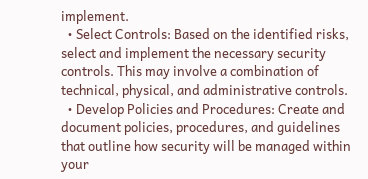implement.
  • Select Controls: Based on the identified risks, select and implement the necessary security controls. This may involve a combination of technical, physical, and administrative controls.
  • Develop Policies and Procedures: Create and document policies, procedures, and guidelines that outline how security will be managed within your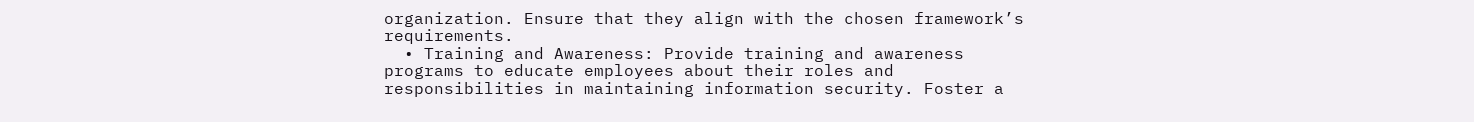organization. Ensure that they align with the chosen framework’s requirements.
  • Training and Awareness: Provide training and awareness programs to educate employees about their roles and responsibilities in maintaining information security. Foster a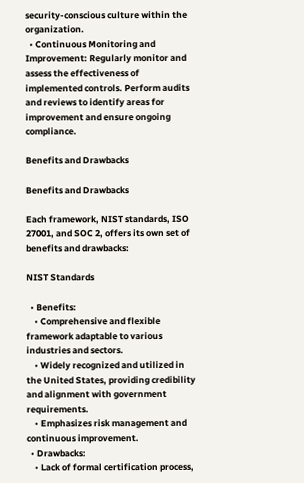security-conscious culture within the organization.
  • Continuous Monitoring and Improvement: Regularly monitor and assess the effectiveness of implemented controls. Perform audits and reviews to identify areas for improvement and ensure ongoing compliance.

Benefits and Drawbacks

Benefits and Drawbacks

Each framework, NIST standards, ISO 27001, and SOC 2, offers its own set of benefits and drawbacks:

NIST Standards

  • Benefits:
    • Comprehensive and flexible framework adaptable to various industries and sectors.
    • Widely recognized and utilized in the United States, providing credibility and alignment with government requirements.
    • Emphasizes risk management and continuous improvement.
  • Drawbacks:
    • Lack of formal certification process,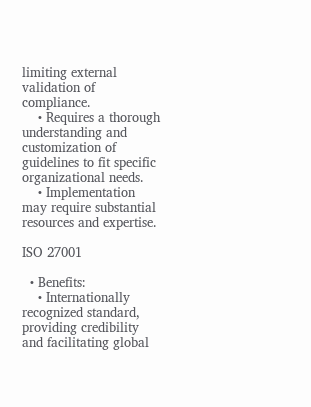limiting external validation of compliance.
    • Requires a thorough understanding and customization of guidelines to fit specific organizational needs.
    • Implementation may require substantial resources and expertise.

ISO 27001

  • Benefits:
    • Internationally recognized standard, providing credibility and facilitating global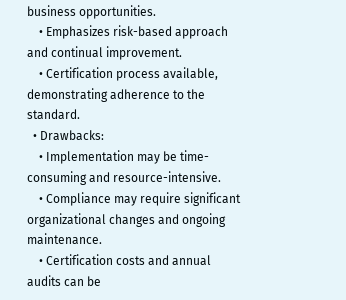business opportunities.
    • Emphasizes risk-based approach and continual improvement.
    • Certification process available, demonstrating adherence to the standard.
  • Drawbacks:
    • Implementation may be time-consuming and resource-intensive.
    • Compliance may require significant organizational changes and ongoing maintenance.
    • Certification costs and annual audits can be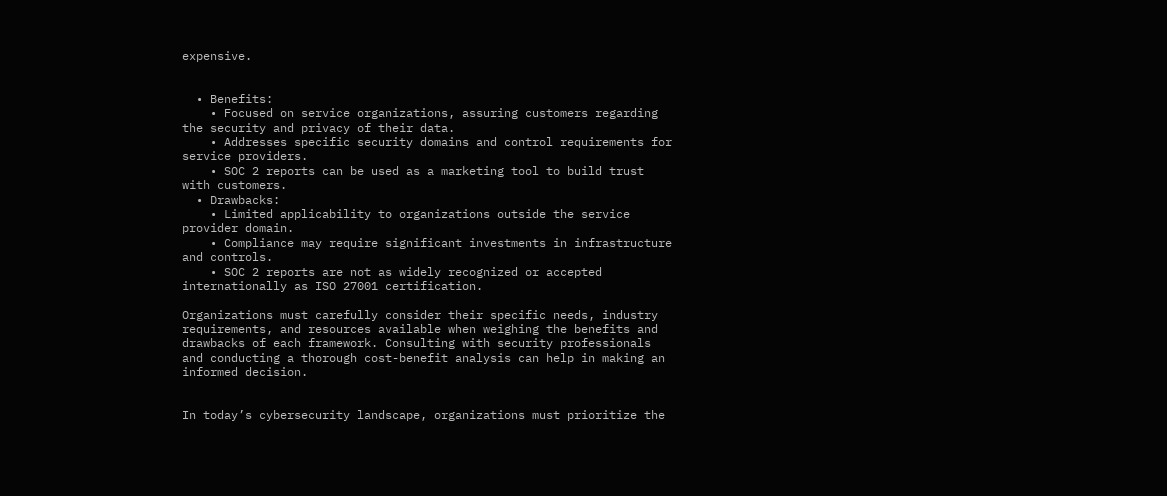expensive.


  • Benefits:
    • Focused on service organizations, assuring customers regarding the security and privacy of their data.
    • Addresses specific security domains and control requirements for service providers.
    • SOC 2 reports can be used as a marketing tool to build trust with customers.
  • Drawbacks:
    • Limited applicability to organizations outside the service provider domain.
    • Compliance may require significant investments in infrastructure and controls.
    • SOC 2 reports are not as widely recognized or accepted internationally as ISO 27001 certification.

Organizations must carefully consider their specific needs, industry requirements, and resources available when weighing the benefits and drawbacks of each framework. Consulting with security professionals and conducting a thorough cost-benefit analysis can help in making an informed decision.


In today’s cybersecurity landscape, organizations must prioritize the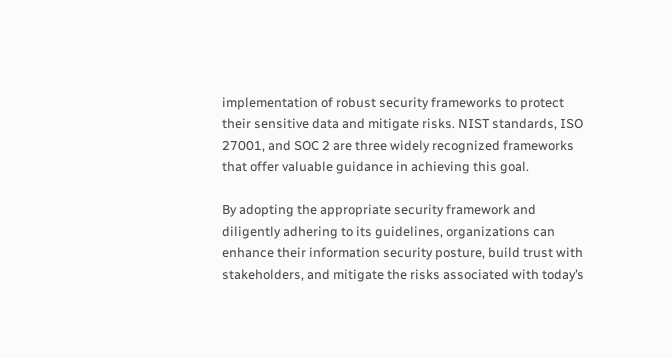implementation of robust security frameworks to protect their sensitive data and mitigate risks. NIST standards, ISO 27001, and SOC 2 are three widely recognized frameworks that offer valuable guidance in achieving this goal.

By adopting the appropriate security framework and diligently adhering to its guidelines, organizations can enhance their information security posture, build trust with stakeholders, and mitigate the risks associated with today’s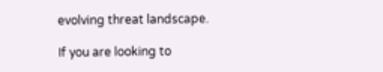evolving threat landscape.

If you are looking to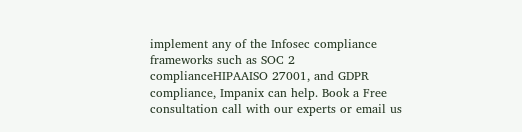implement any of the Infosec compliance frameworks such as SOC 2 complianceHIPAAISO 27001, and GDPR compliance, Impanix can help. Book a Free consultation call with our experts or email us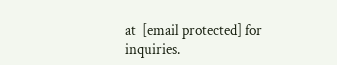at  [email protected] for inquiries.